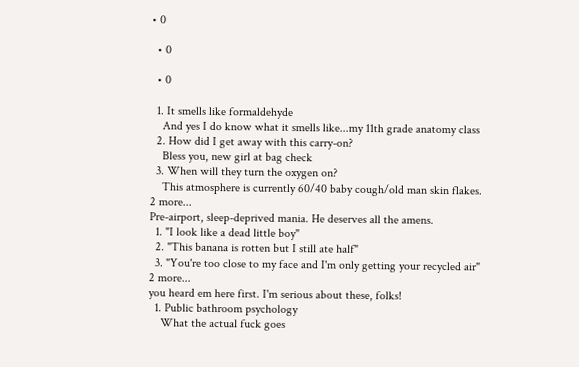• 0

  • 0

  • 0

  1. It smells like formaldehyde
    And yes I do know what it smells like...my 11th grade anatomy class
  2. How did I get away with this carry-on?
    Bless you, new girl at bag check
  3. When will they turn the oxygen on?
    This atmosphere is currently 60/40 baby cough/old man skin flakes.
2 more...
Pre-airport, sleep-deprived mania. He deserves all the amens.
  1. "I look like a dead little boy"
  2. "This banana is rotten but I still ate half"
  3. "You're too close to my face and I'm only getting your recycled air"
2 more...
you heard em here first. I'm serious about these, folks!
  1. Public bathroom psychology
    What the actual fuck goes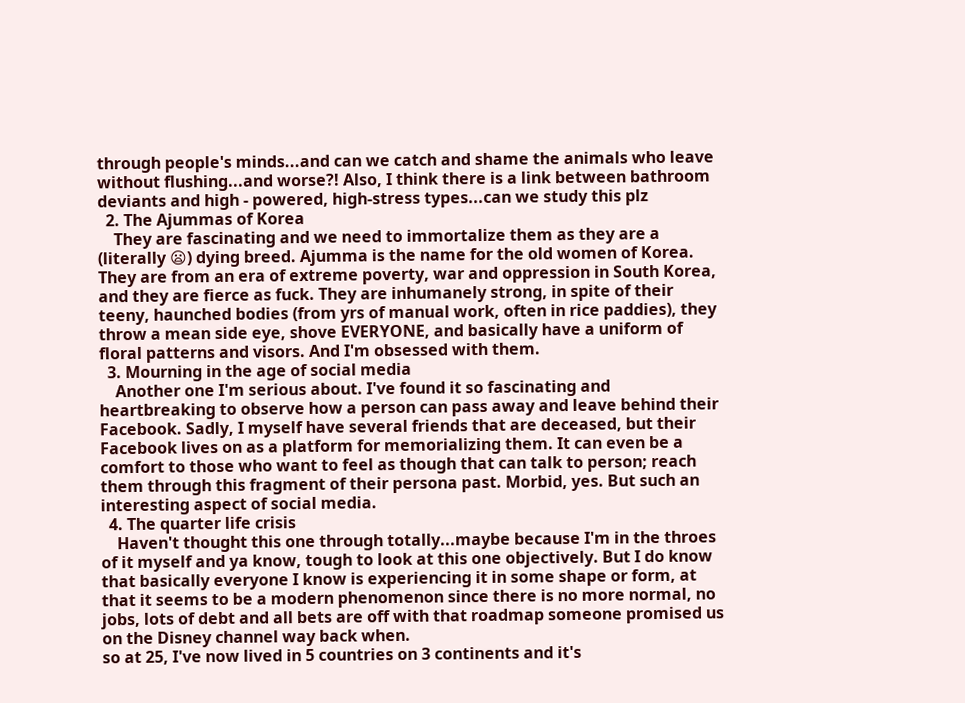through people's minds...and can we catch and shame the animals who leave without flushing...and worse?! Also, I think there is a link between bathroom deviants and high - powered, high-stress types...can we study this plz
  2. The Ajummas of Korea
    They are fascinating and we need to immortalize them as they are a (literally 😦) dying breed. Ajumma is the name for the old women of Korea. They are from an era of extreme poverty, war and oppression in South Korea, and they are fierce as fuck. They are inhumanely strong, in spite of their teeny, haunched bodies (from yrs of manual work, often in rice paddies), they throw a mean side eye, shove EVERYONE, and basically have a uniform of floral patterns and visors. And I'm obsessed with them.
  3. Mourning in the age of social media
    Another one I'm serious about. I've found it so fascinating and heartbreaking to observe how a person can pass away and leave behind their Facebook. Sadly, I myself have several friends that are deceased, but their Facebook lives on as a platform for memorializing them. It can even be a comfort to those who want to feel as though that can talk to person; reach them through this fragment of their persona past. Morbid, yes. But such an interesting aspect of social media.
  4. The quarter life crisis
    Haven't thought this one through totally...maybe because I'm in the throes of it myself and ya know, tough to look at this one objectively. But I do know that basically everyone I know is experiencing it in some shape or form, at that it seems to be a modern phenomenon since there is no more normal, no jobs, lots of debt and all bets are off with that roadmap someone promised us on the Disney channel way back when.
so at 25, I've now lived in 5 countries on 3 continents and it's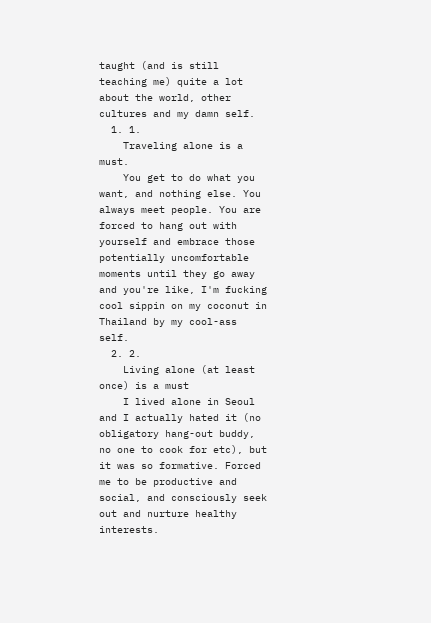taught (and is still teaching me) quite a lot about the world, other cultures and my damn self.
  1. 1.
    Traveling alone is a must.
    You get to do what you want, and nothing else. You always meet people. You are forced to hang out with yourself and embrace those potentially uncomfortable moments until they go away and you're like, I'm fucking cool sippin on my coconut in Thailand by my cool-ass self.
  2. 2.
    Living alone (at least once) is a must
    I lived alone in Seoul and I actually hated it (no obligatory hang-out buddy, no one to cook for etc), but it was so formative. Forced me to be productive and social, and consciously seek out and nurture healthy interests.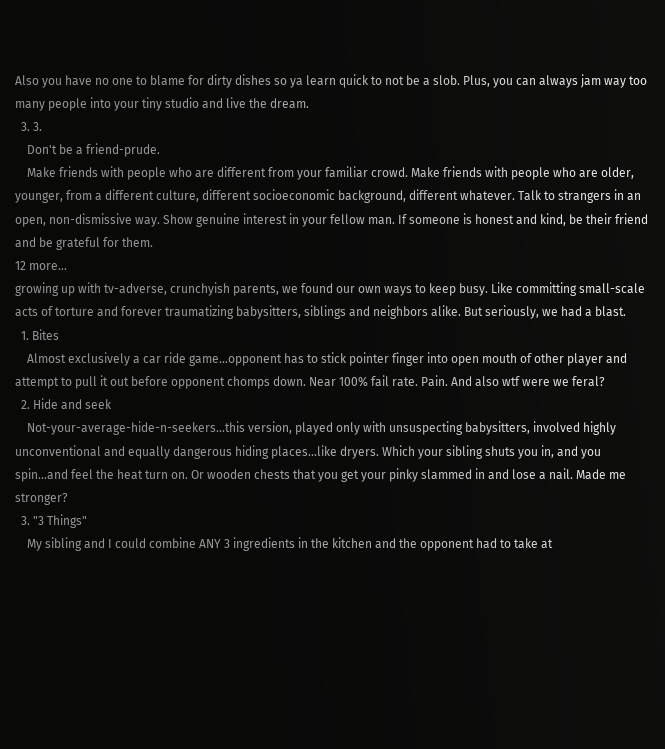Also you have no one to blame for dirty dishes so ya learn quick to not be a slob. Plus, you can always jam way too many people into your tiny studio and live the dream.
  3. 3.
    Don't be a friend-prude.
    Make friends with people who are different from your familiar crowd. Make friends with people who are older, younger, from a different culture, different socioeconomic background, different whatever. Talk to strangers in an open, non-dismissive way. Show genuine interest in your fellow man. If someone is honest and kind, be their friend and be grateful for them.
12 more...
growing up with tv-adverse, crunchyish parents, we found our own ways to keep busy. Like committing small-scale acts of torture and forever traumatizing babysitters, siblings and neighbors alike. But seriously, we had a blast.
  1. Bites
    Almost exclusively a car ride game...opponent has to stick pointer finger into open mouth of other player and attempt to pull it out before opponent chomps down. Near 100% fail rate. Pain. And also wtf were we feral?
  2. Hide and seek
    Not-your-average-hide-n-seekers...this version, played only with unsuspecting babysitters, involved highly unconventional and equally dangerous hiding places...like dryers. Which your sibling shuts you in, and you spin...and feel the heat turn on. Or wooden chests that you get your pinky slammed in and lose a nail. Made me stronger?
  3. "3 Things"
    My sibling and I could combine ANY 3 ingredients in the kitchen and the opponent had to take at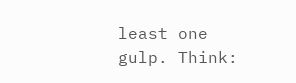least one gulp. Think: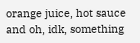orange juice, hot sauce and oh, idk, something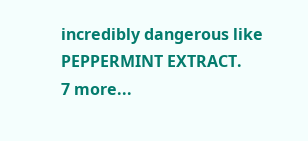incredibly dangerous like PEPPERMINT EXTRACT.
7 more...